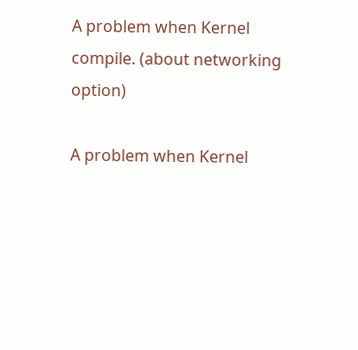A problem when Kernel compile. (about networking option)

A problem when Kernel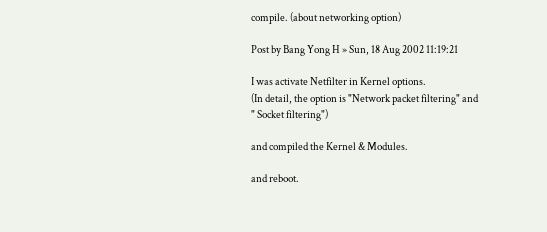compile. (about networking option)

Post by Bang Yong H » Sun, 18 Aug 2002 11:19:21

I was activate Netfilter in Kernel options.
(In detail, the option is "Network packet filtering" and " Socket filtering")

and compiled the Kernel & Modules.

and reboot.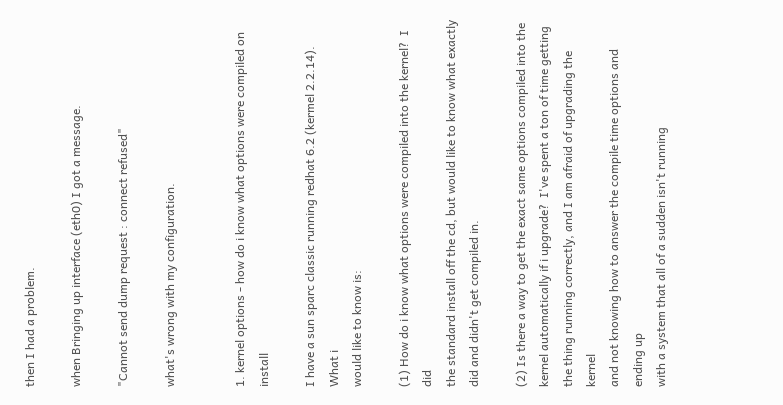then I had a problem.

when Bringing up interface (eth0) I got a message.

"Cannot send dump request : connect refused"

what's wrong with my configuration.


1. kernel options - how do i know what options were compiled on install

I have a sun sparc classic running redhat 6.2 (kermel 2.2.14).  What i
would like to know is:

(1) How do i know what options were compiled into the kernel?  I did
the standard install off the cd, but would like to know what exactly
did and didn't get compiled in.

(2) Is there a way to get the exact same options compiled into the
kernel automatically if i upgrade?  I've spent a ton of time getting
the thing running correctly, and I am afraid of upgrading the kernel
and not knowing how to answer the compile time options and ending up
with a system that all of a sudden isn't running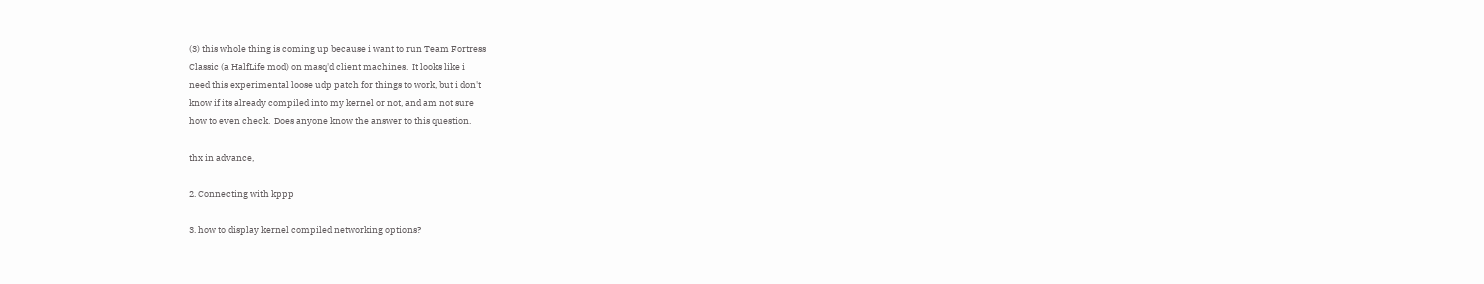(3) this whole thing is coming up because i want to run Team Fortress
Classic (a HalfLife mod) on masq'd client machines.  It looks like i
need this experimental loose udp patch for things to work, but i don't
know if its already compiled into my kernel or not, and am not sure
how to even check.  Does anyone know the answer to this question.

thx in advance,

2. Connecting with kppp

3. how to display kernel compiled networking options?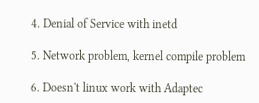4. Denial of Service with inetd

5. Network problem, kernel compile problem

6. Doesn't linux work with Adaptec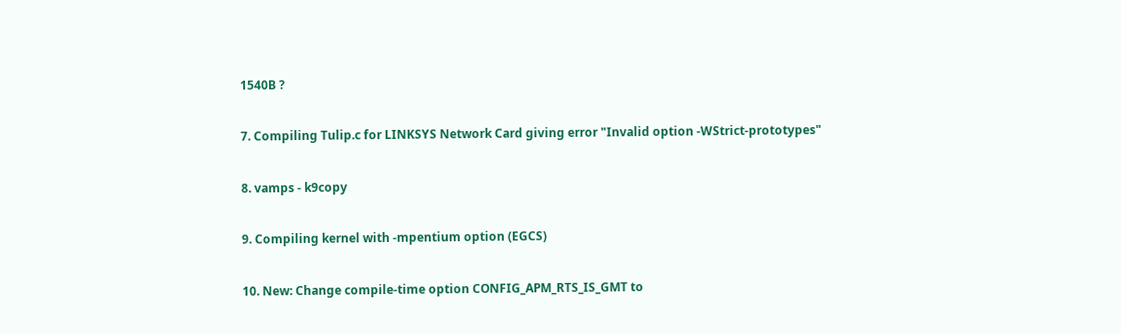1540B ?

7. Compiling Tulip.c for LINKSYS Network Card giving error "Invalid option -WStrict-prototypes"

8. vamps - k9copy

9. Compiling kernel with -mpentium option (EGCS)

10. New: Change compile-time option CONFIG_APM_RTS_IS_GMT to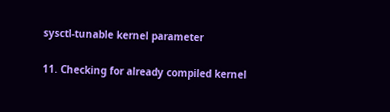sysctl-tunable kernel parameter

11. Checking for already compiled kernel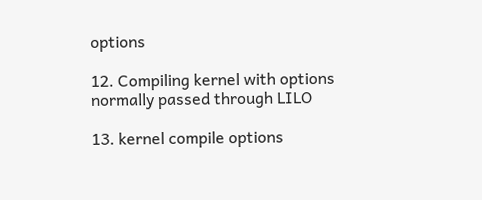options

12. Compiling kernel with options normally passed through LILO

13. kernel compile options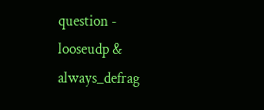question - looseudp & always_defrag